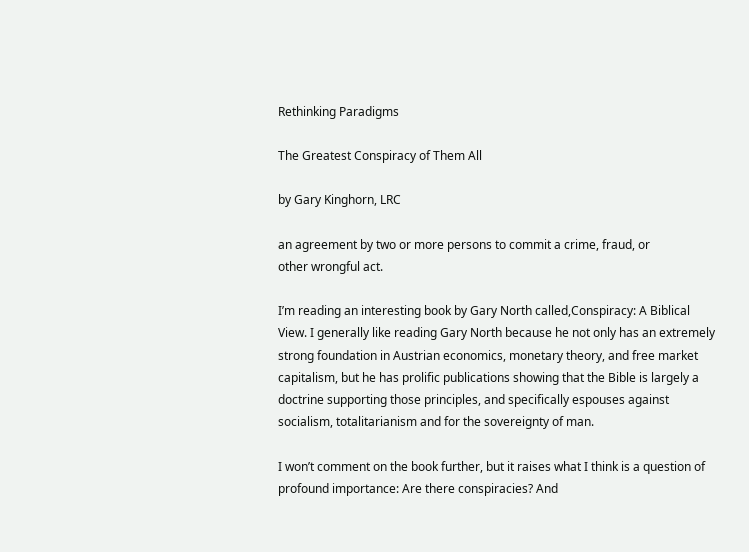Rethinking Paradigms

The Greatest Conspiracy of Them All

by Gary Kinghorn, LRC

an agreement by two or more persons to commit a crime, fraud, or
other wrongful act.

I’m reading an interesting book by Gary North called,Conspiracy: A Biblical View. I generally like reading Gary North because he not only has an extremely strong foundation in Austrian economics, monetary theory, and free market capitalism, but he has prolific publications showing that the Bible is largely a doctrine supporting those principles, and specifically espouses against socialism, totalitarianism and for the sovereignty of man.

I won’t comment on the book further, but it raises what I think is a question of profound importance: Are there conspiracies? And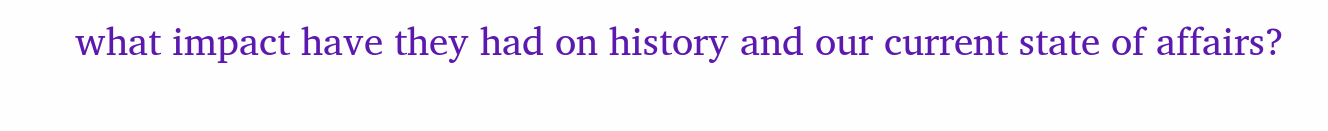what impact have they had on history and our current state of affairs?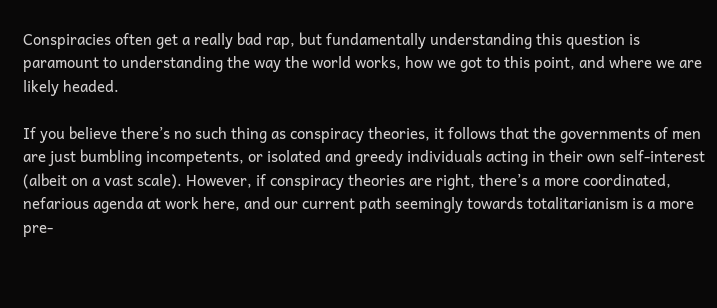Conspiracies often get a really bad rap, but fundamentally understanding this question is paramount to understanding the way the world works, how we got to this point, and where we are likely headed.

If you believe there’s no such thing as conspiracy theories, it follows that the governments of men are just bumbling incompetents, or isolated and greedy individuals acting in their own self-interest (albeit on a vast scale). However, if conspiracy theories are right, there’s a more coordinated, nefarious agenda at work here, and our current path seemingly towards totalitarianism is a more pre-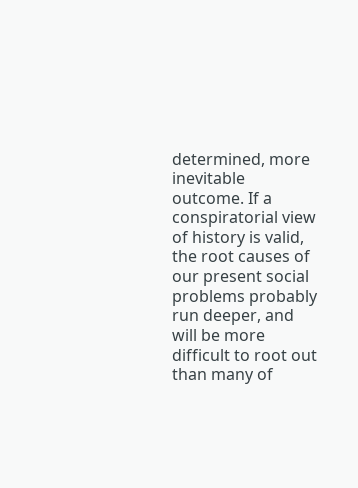determined, more inevitable outcome. If a conspiratorial view of history is valid, the root causes of our present social problems probably run deeper, and will be more difficult to root out than many of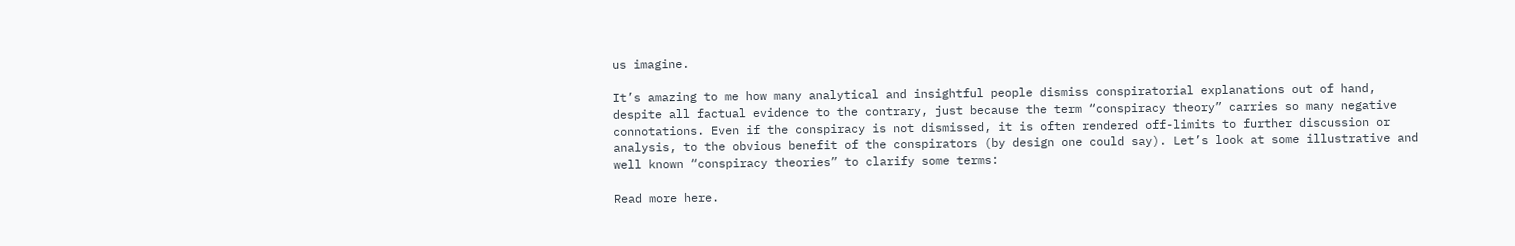us imagine.

It’s amazing to me how many analytical and insightful people dismiss conspiratorial explanations out of hand, despite all factual evidence to the contrary, just because the term “conspiracy theory” carries so many negative connotations. Even if the conspiracy is not dismissed, it is often rendered off-limits to further discussion or analysis, to the obvious benefit of the conspirators (by design one could say). Let’s look at some illustrative and well known “conspiracy theories” to clarify some terms:

Read more here.